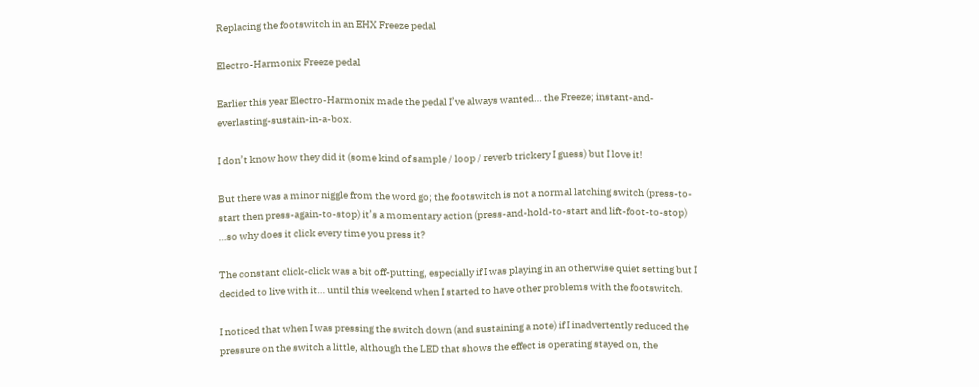Replacing the footswitch in an EHX Freeze pedal

Electro-Harmonix Freeze pedal

Earlier this year Electro-Harmonix made the pedal I’ve always wanted… the Freeze; instant-and-everlasting-sustain-in-a-box.

I don’t know how they did it (some kind of sample / loop / reverb trickery I guess) but I love it!

But there was a minor niggle from the word go; the footswitch is not a normal latching switch (press-to-start then press-again-to-stop) it’s a momentary action (press-and-hold-to-start and lift-foot-to-stop) …so why does it click every time you press it?

The constant click-click was a bit off-putting, especially if I was playing in an otherwise quiet setting but I decided to live with it… until this weekend when I started to have other problems with the footswitch.

I noticed that when I was pressing the switch down (and sustaining a note) if I inadvertently reduced the pressure on the switch a little, although the LED that shows the effect is operating stayed on, the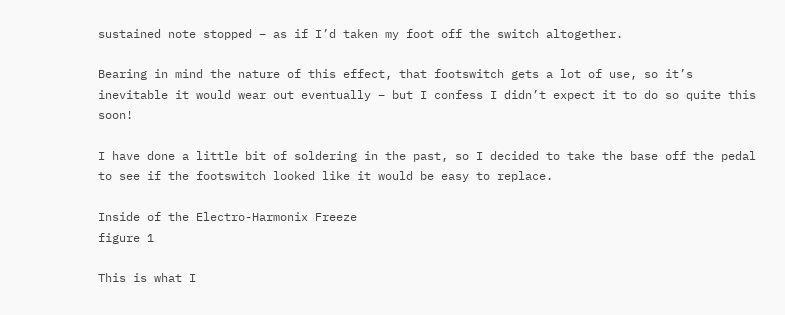sustained note stopped – as if I’d taken my foot off the switch altogether.

Bearing in mind the nature of this effect, that footswitch gets a lot of use, so it’s inevitable it would wear out eventually – but I confess I didn’t expect it to do so quite this soon!

I have done a little bit of soldering in the past, so I decided to take the base off the pedal to see if the footswitch looked like it would be easy to replace.

Inside of the Electro-Harmonix Freeze
figure 1

This is what I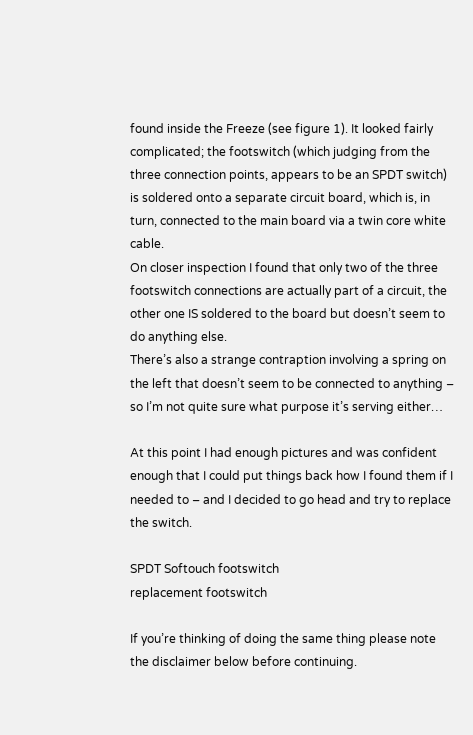found inside the Freeze (see figure 1). It looked fairly complicated; the footswitch (which judging from the three connection points, appears to be an SPDT switch) is soldered onto a separate circuit board, which is, in turn, connected to the main board via a twin core white cable.
On closer inspection I found that only two of the three footswitch connections are actually part of a circuit, the other one IS soldered to the board but doesn’t seem to do anything else.
There’s also a strange contraption involving a spring on the left that doesn’t seem to be connected to anything – so I’m not quite sure what purpose it’s serving either…

At this point I had enough pictures and was confident enough that I could put things back how I found them if I needed to – and I decided to go head and try to replace the switch.

SPDT Softouch footswitch
replacement footswitch

If you’re thinking of doing the same thing please note the disclaimer below before continuing.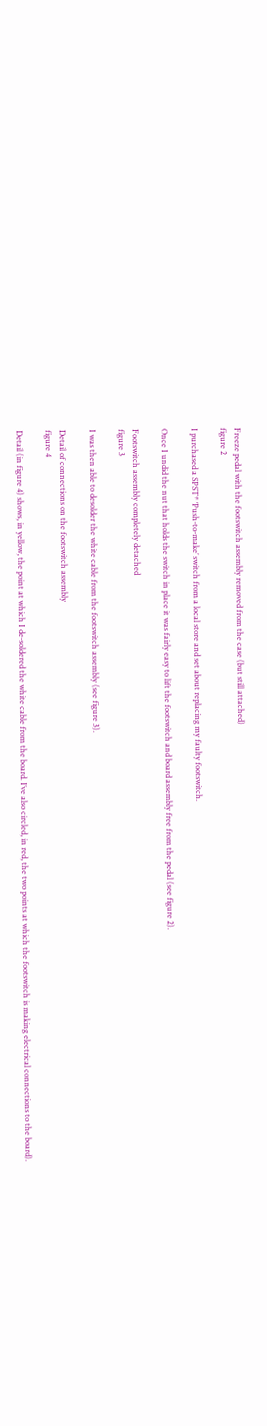Freeze pedal with the footswitch assembly removed from the case (but still attached)
figure 2

I purchased a SPST* ‘Push-to-make’ switch from a local store and set about replacing my faulty footswitch.

Once I undid the nut that holds the switch in place it was fairly easy to lift the footswitch and board assembly free from the pedal (see figure 2).

Footswitch assembly completely detached
figure 3

I was then able to desolder the white cable from the footswitch assembly (see figure 3).

Detail of connections on the footswitch assembly
figure 4

Detail (in figure 4) shows, in yellow, the point at which I de-soldered the white cable from the board. I’ve also circled, in red, the two points at which the footswitch is making electrical connections to the board).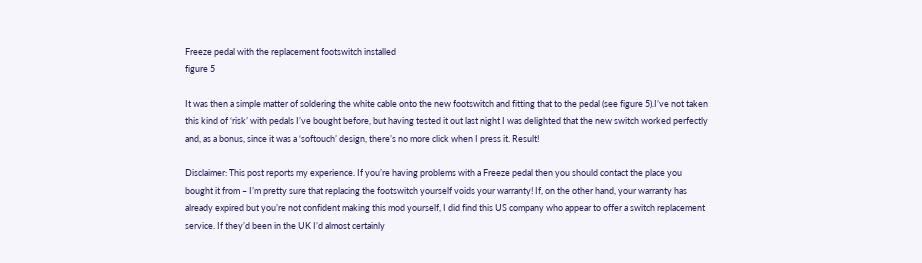Freeze pedal with the replacement footswitch installed
figure 5

It was then a simple matter of soldering the white cable onto the new footswitch and fitting that to the pedal (see figure 5).I’ve not taken this kind of ‘risk’ with pedals I’ve bought before, but having tested it out last night I was delighted that the new switch worked perfectly and, as a bonus, since it was a ‘softouch’ design, there’s no more click when I press it. Result!

Disclaimer: This post reports my experience. If you’re having problems with a Freeze pedal then you should contact the place you bought it from – I’m pretty sure that replacing the footswitch yourself voids your warranty! If, on the other hand, your warranty has already expired but you’re not confident making this mod yourself, I did find this US company who appear to offer a switch replacement service. If they’d been in the UK I’d almost certainly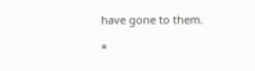have gone to them.

*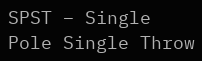SPST – Single Pole Single Throw